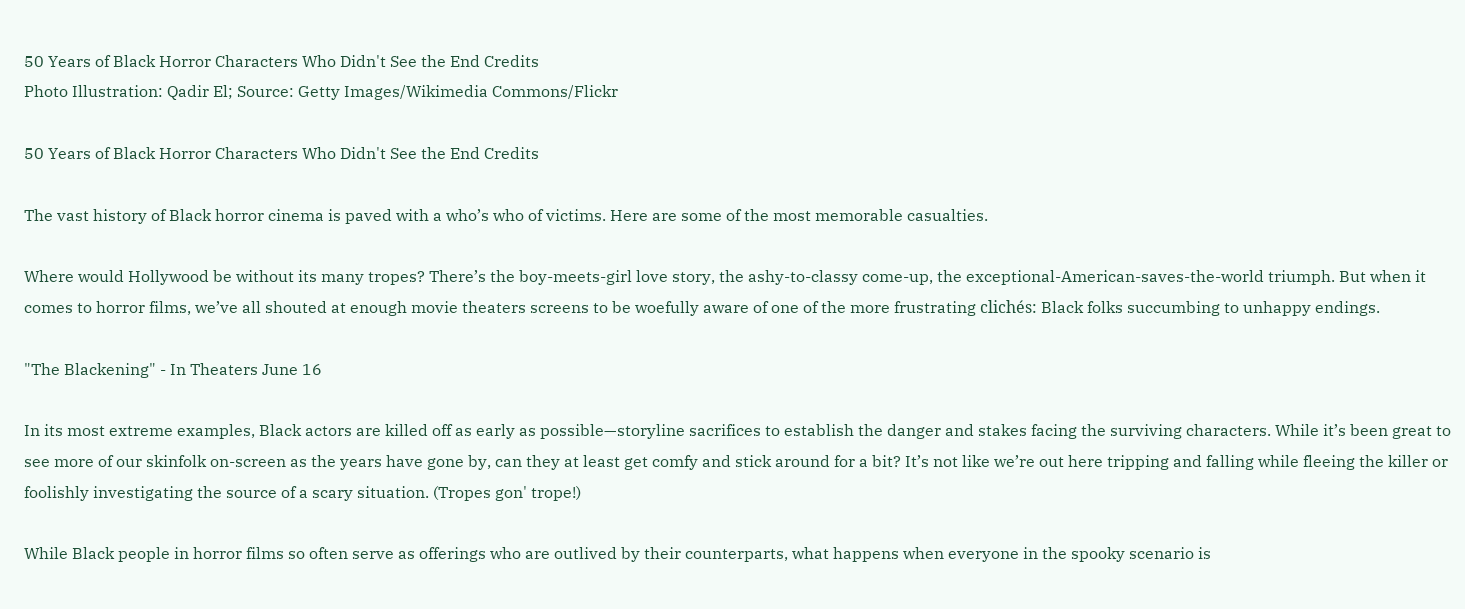50 Years of Black Horror Characters Who Didn't See the End Credits
Photo Illustration: Qadir El; Source: Getty Images/Wikimedia Commons/Flickr

50 Years of Black Horror Characters Who Didn't See the End Credits

The vast history of Black horror cinema is paved with a who’s who of victims. Here are some of the most memorable casualties.

Where would Hollywood be without its many tropes? There’s the boy-meets-girl love story, the ashy-to-classy come-up, the exceptional-American-saves-the-world triumph. But when it comes to horror films, we’ve all shouted at enough movie theaters screens to be woefully aware of one of the more frustrating clichés: Black folks succumbing to unhappy endings.

"The Blackening" - In Theaters June 16

In its most extreme examples, Black actors are killed off as early as possible—storyline sacrifices to establish the danger and stakes facing the surviving characters. While it’s been great to see more of our skinfolk on-screen as the years have gone by, can they at least get comfy and stick around for a bit? It’s not like we’re out here tripping and falling while fleeing the killer or foolishly investigating the source of a scary situation. (Tropes gon' trope!)

While Black people in horror films so often serve as offerings who are outlived by their counterparts, what happens when everyone in the spooky scenario is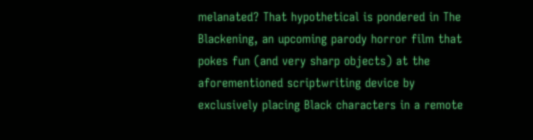melanated? That hypothetical is pondered in The Blackening, an upcoming parody horror film that pokes fun (and very sharp objects) at the aforementioned scriptwriting device by exclusively placing Black characters in a remote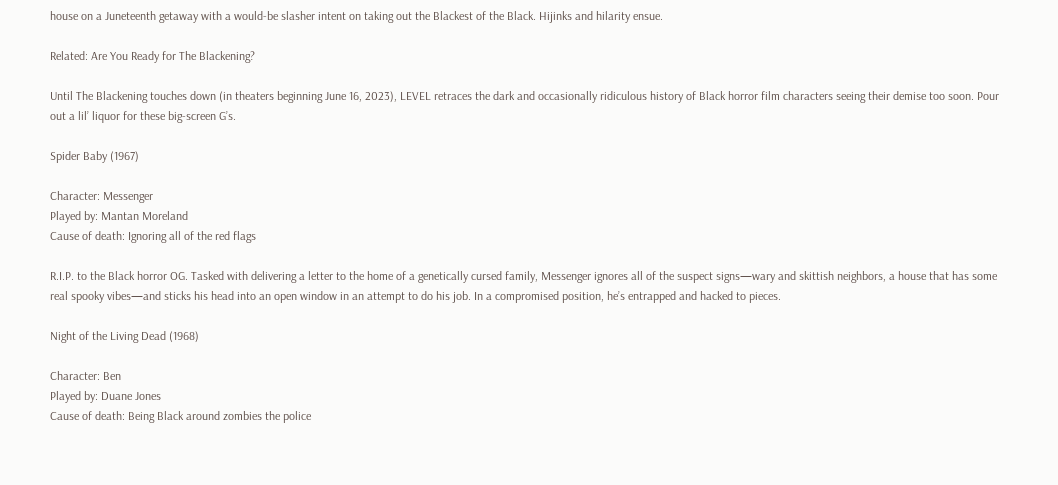house on a Juneteenth getaway with a would-be slasher intent on taking out the Blackest of the Black. Hijinks and hilarity ensue.

Related: Are You Ready for The Blackening?

Until The Blackening touches down (in theaters beginning June 16, 2023), LEVEL retraces the dark and occasionally ridiculous history of Black horror film characters seeing their demise too soon. Pour out a lil’ liquor for these big-screen G’s.

Spider Baby (1967)

Character: Messenger
Played by: Mantan Moreland
Cause of death: Ignoring all of the red flags

R.I.P. to the Black horror OG. Tasked with delivering a letter to the home of a genetically cursed family, Messenger ignores all of the suspect signs—wary and skittish neighbors, a house that has some real spooky vibes—and sticks his head into an open window in an attempt to do his job. In a compromised position, he’s entrapped and hacked to pieces.

Night of the Living Dead (1968)

Character: Ben
Played by: Duane Jones
Cause of death: Being Black around zombies the police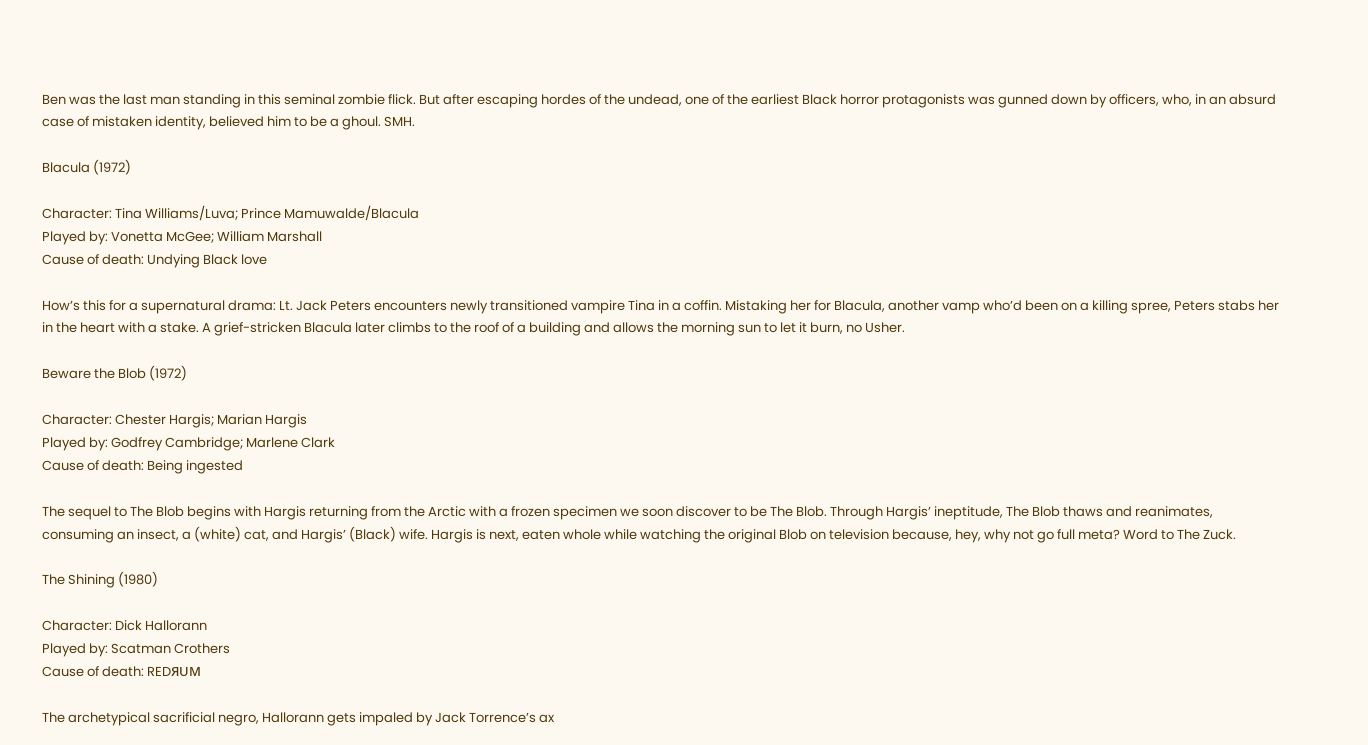Ben was the last man standing in this seminal zombie flick. But after escaping hordes of the undead, one of the earliest Black horror protagonists was gunned down by officers, who, in an absurd case of mistaken identity, believed him to be a ghoul. SMH.

Blacula (1972)

Character: Tina Williams/Luva; Prince Mamuwalde/Blacula
Played by: Vonetta McGee; William Marshall
Cause of death: Undying Black love

How’s this for a supernatural drama: Lt. Jack Peters encounters newly transitioned vampire Tina in a coffin. Mistaking her for Blacula, another vamp who’d been on a killing spree, Peters stabs her in the heart with a stake. A grief-stricken Blacula later climbs to the roof of a building and allows the morning sun to let it burn, no Usher.

Beware the Blob (1972)

Character: Chester Hargis; Marian Hargis
Played by: Godfrey Cambridge; Marlene Clark
Cause of death: Being ingested

The sequel to The Blob begins with Hargis returning from the Arctic with a frozen specimen we soon discover to be The Blob. Through Hargis’ ineptitude, The Blob thaws and reanimates, consuming an insect, a (white) cat, and Hargis’ (Black) wife. Hargis is next, eaten whole while watching the original Blob on television because, hey, why not go full meta? Word to The Zuck.

The Shining (1980)

Character: Dick Hallorann
Played by: Scatman Crothers
Cause of death: REDЯUM

The archetypical sacrificial negro, Hallorann gets impaled by Jack Torrence’s ax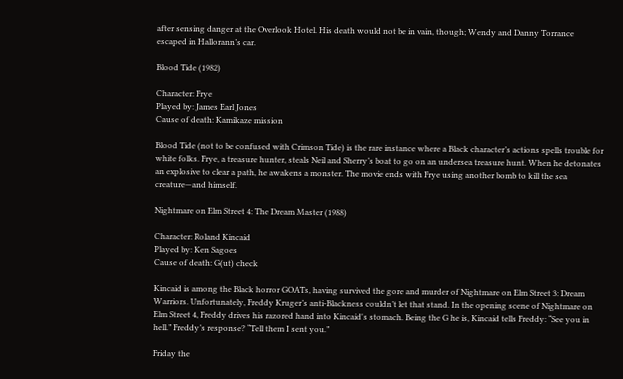after sensing danger at the Overlook Hotel. His death would not be in vain, though; Wendy and Danny Torrance escaped in Hallorann’s car.

Blood Tide (1982)

Character: Frye
Played by: James Earl Jones
Cause of death: Kamikaze mission

Blood Tide (not to be confused with Crimson Tide) is the rare instance where a Black character’s actions spells trouble for white folks. Frye, a treasure hunter, steals Neil and Sherry’s boat to go on an undersea treasure hunt. When he detonates an explosive to clear a path, he awakens a monster. The movie ends with Frye using another bomb to kill the sea creature—and himself.

Nightmare on Elm Street 4: The Dream Master (1988)

Character: Roland Kincaid
Played by: Ken Sagoes
Cause of death: G(ut) check

Kincaid is among the Black horror GOATs, having survived the gore and murder of Nightmare on Elm Street 3: Dream Warriors. Unfortunately, Freddy Kruger’s anti-Blackness couldn’t let that stand. In the opening scene of Nightmare on Elm Street 4, Freddy drives his razored hand into Kincaid's stomach. Being the G he is, Kincaid tells Freddy: “See you in hell.” Freddy’s response? “Tell them I sent you.”

Friday the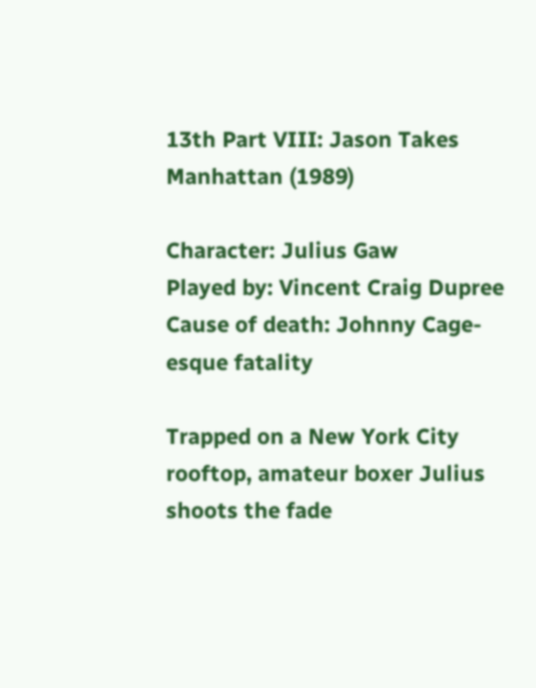13th Part VIII: Jason Takes Manhattan (1989)

Character: Julius Gaw
Played by: Vincent Craig Dupree
Cause of death: Johnny Cage-esque fatality

Trapped on a New York City rooftop, amateur boxer Julius shoots the fade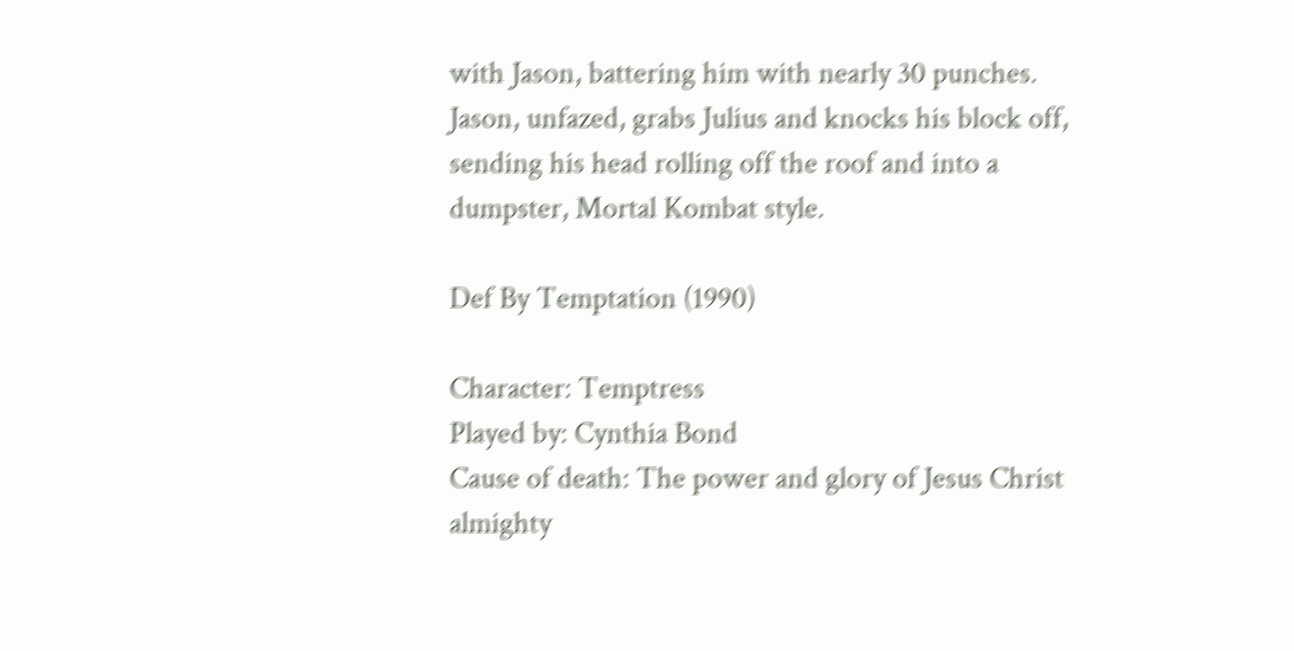with Jason, battering him with nearly 30 punches. Jason, unfazed, grabs Julius and knocks his block off, sending his head rolling off the roof and into a dumpster, Mortal Kombat style.

Def By Temptation (1990)

Character: Temptress
Played by: Cynthia Bond
Cause of death: The power and glory of Jesus Christ almighty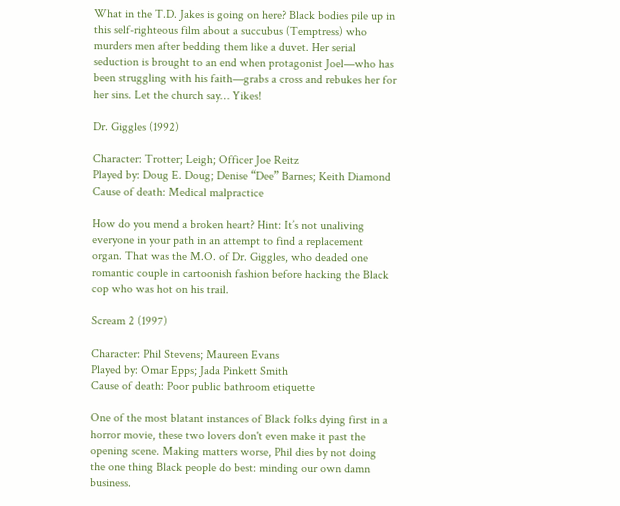What in the T.D. Jakes is going on here? Black bodies pile up in this self-righteous film about a succubus (Temptress) who murders men after bedding them like a duvet. Her serial seduction is brought to an end when protagonist Joel—who has been struggling with his faith—grabs a cross and rebukes her for her sins. Let the church say… Yikes!

Dr. Giggles (1992)

Character: Trotter; Leigh; Officer Joe Reitz
Played by: Doug E. Doug; Denise “Dee” Barnes; Keith Diamond
Cause of death: Medical malpractice

How do you mend a broken heart? Hint: It’s not unaliving everyone in your path in an attempt to find a replacement organ. That was the M.O. of Dr. Giggles, who deaded one romantic couple in cartoonish fashion before hacking the Black cop who was hot on his trail.

Scream 2 (1997)

Character: Phil Stevens; Maureen Evans
Played by: Omar Epps; Jada Pinkett Smith
Cause of death: Poor public bathroom etiquette

One of the most blatant instances of Black folks dying first in a horror movie, these two lovers don't even make it past the opening scene. Making matters worse, Phil dies by not doing the one thing Black people do best: minding our own damn business.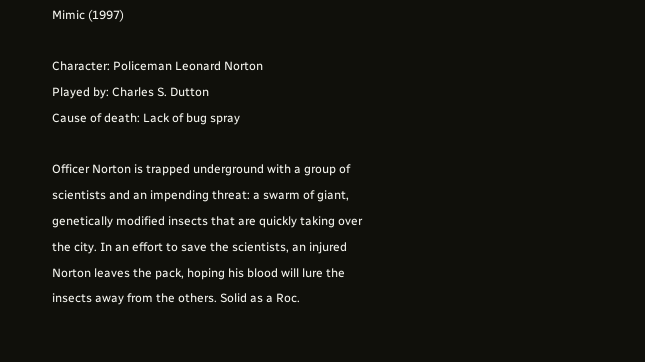Mimic (1997)

Character: Policeman Leonard Norton
Played by: Charles S. Dutton
Cause of death: Lack of bug spray

Officer Norton is trapped underground with a group of scientists and an impending threat: a swarm of giant, genetically modified insects that are quickly taking over the city. In an effort to save the scientists, an injured Norton leaves the pack, hoping his blood will lure the insects away from the others. Solid as a Roc.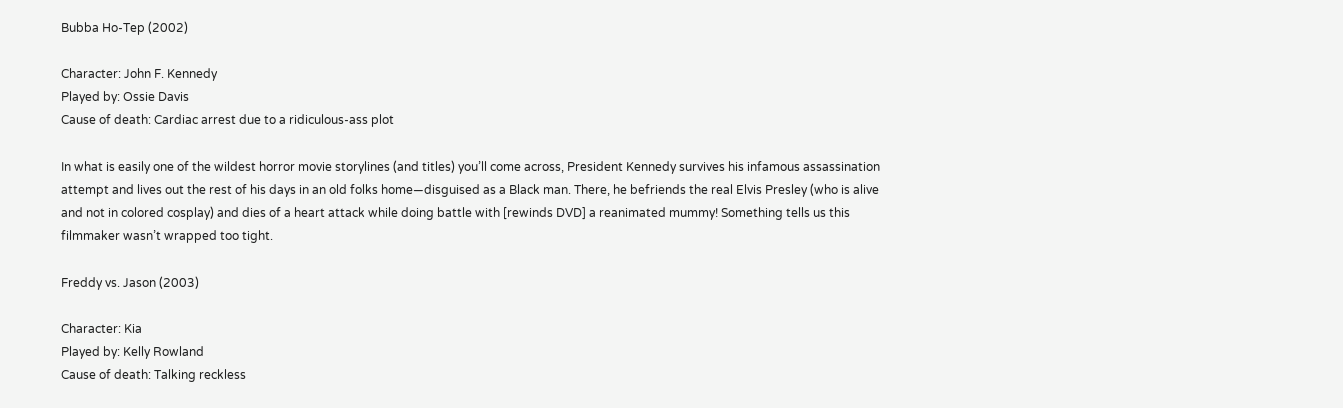Bubba Ho-Tep (2002)

Character: John F. Kennedy
Played by: Ossie Davis
Cause of death: Cardiac arrest due to a ridiculous-ass plot

In what is easily one of the wildest horror movie storylines (and titles) you’ll come across, President Kennedy survives his infamous assassination attempt and lives out the rest of his days in an old folks home—disguised as a Black man. There, he befriends the real Elvis Presley (who is alive and not in colored cosplay) and dies of a heart attack while doing battle with [rewinds DVD] a reanimated mummy! Something tells us this filmmaker wasn’t wrapped too tight.

Freddy vs. Jason (2003)

Character: Kia
Played by: Kelly Rowland
Cause of death: Talking reckless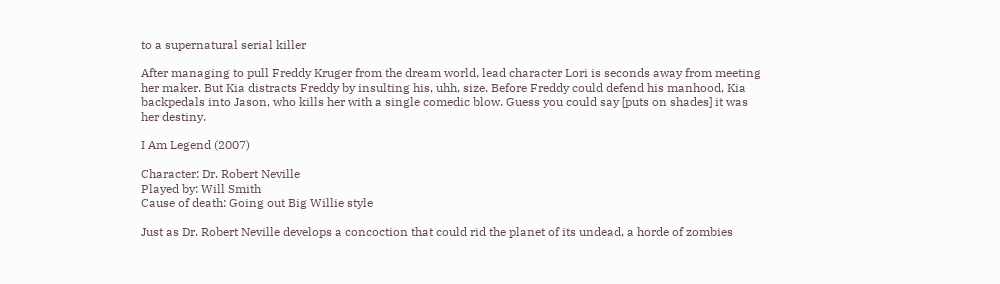to a supernatural serial killer

After managing to pull Freddy Kruger from the dream world, lead character Lori is seconds away from meeting her maker. But Kia distracts Freddy by insulting his, uhh, size. Before Freddy could defend his manhood, Kia backpedals into Jason, who kills her with a single comedic blow. Guess you could say [puts on shades] it was her destiny.

I Am Legend (2007)

Character: Dr. Robert Neville
Played by: Will Smith
Cause of death: Going out Big Willie style

Just as Dr. Robert Neville develops a concoction that could rid the planet of its undead, a horde of zombies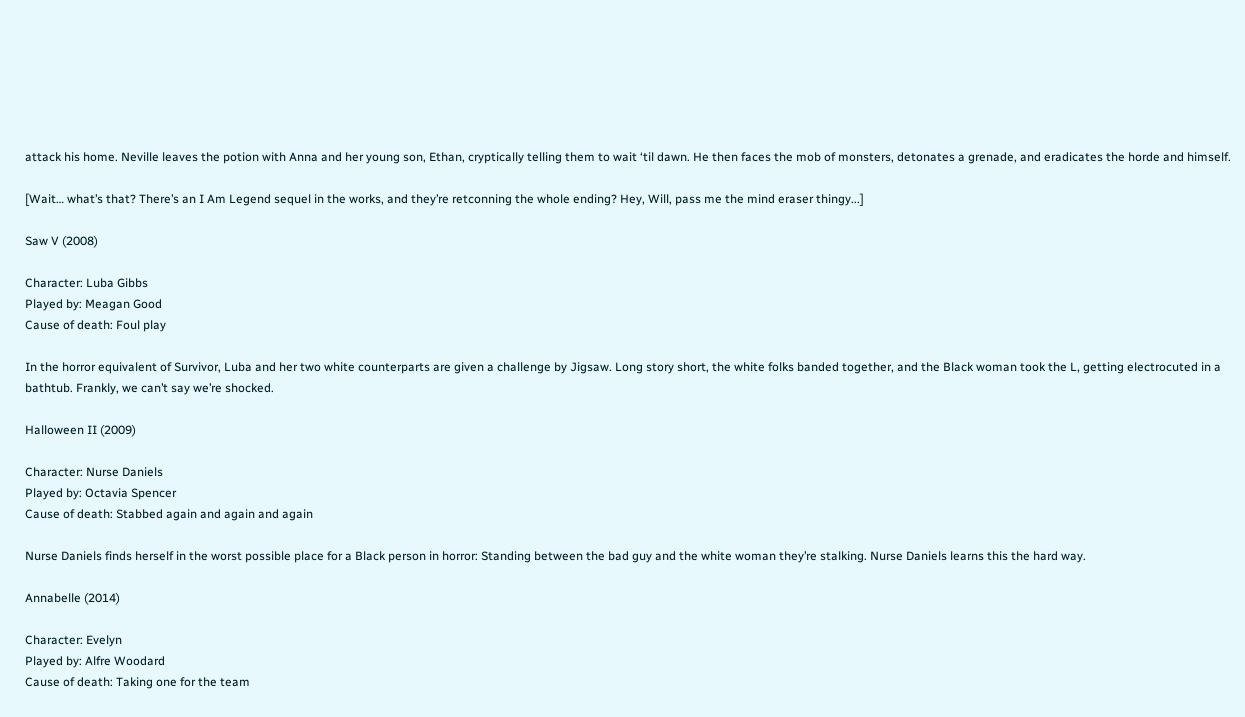attack his home. Neville leaves the potion with Anna and her young son, Ethan, cryptically telling them to wait ‘til dawn. He then faces the mob of monsters, detonates a grenade, and eradicates the horde and himself.

[Wait… what’s that? There’s an I Am Legend sequel in the works, and they’re retconning the whole ending? Hey, Will, pass me the mind eraser thingy...]

Saw V (2008)

Character: Luba Gibbs
Played by: Meagan Good
Cause of death: Foul play

In the horror equivalent of Survivor, Luba and her two white counterparts are given a challenge by Jigsaw. Long story short, the white folks banded together, and the Black woman took the L, getting electrocuted in a bathtub. Frankly, we can’t say we’re shocked.

Halloween II (2009)

Character: Nurse Daniels
Played by: Octavia Spencer
Cause of death: Stabbed again and again and again

Nurse Daniels finds herself in the worst possible place for a Black person in horror: Standing between the bad guy and the white woman they’re stalking. Nurse Daniels learns this the hard way.

Annabelle (2014)

Character: Evelyn
Played by: Alfre Woodard
Cause of death: Taking one for the team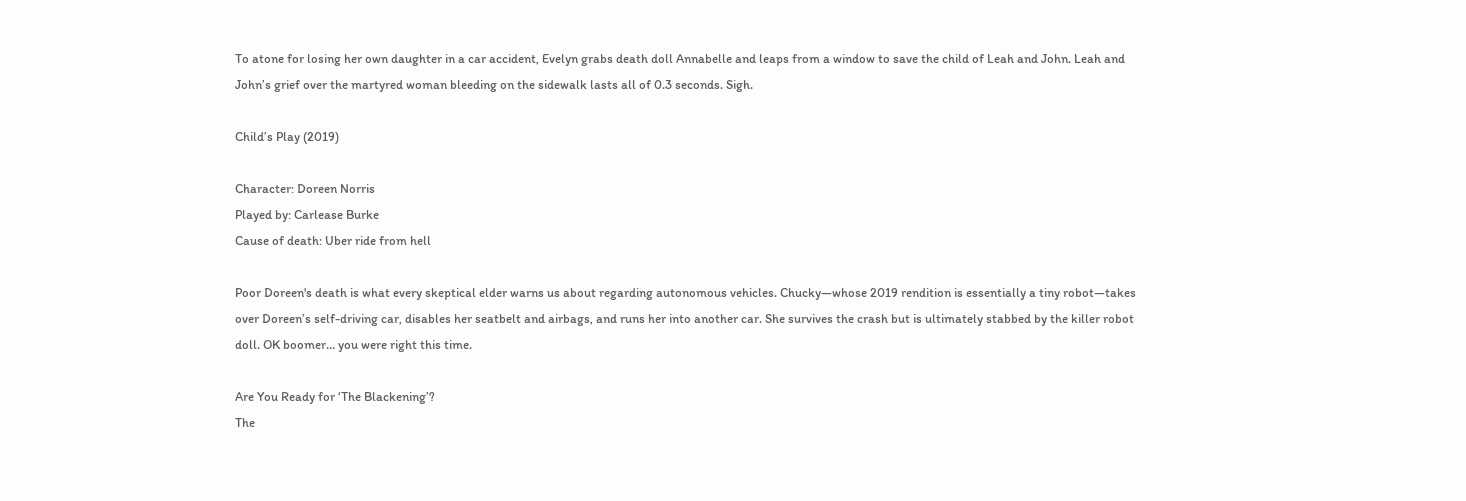To atone for losing her own daughter in a car accident, Evelyn grabs death doll Annabelle and leaps from a window to save the child of Leah and John. Leah and John’s grief over the martyred woman bleeding on the sidewalk lasts all of 0.3 seconds. Sigh.

Child’s Play (2019)

Character: Doreen Norris
Played by: Carlease Burke
Cause of death: Uber ride from hell

Poor Doreen's death is what every skeptical elder warns us about regarding autonomous vehicles. Chucky—whose 2019 rendition is essentially a tiny robot—takes over Doreen’s self-driving car, disables her seatbelt and airbags, and runs her into another car. She survives the crash but is ultimately stabbed by the killer robot doll. OK boomer… you were right this time.

Are You Ready for ‘The Blackening’?
The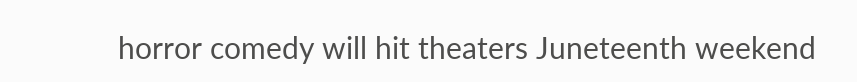horror comedy will hit theaters Juneteenth weekend